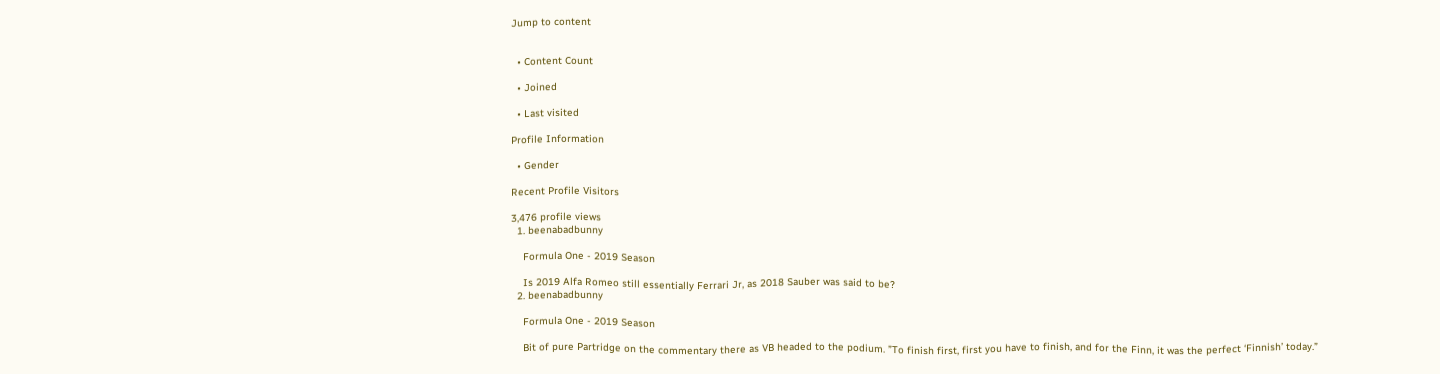Jump to content


  • Content Count

  • Joined

  • Last visited

Profile Information

  • Gender

Recent Profile Visitors

3,476 profile views
  1. beenabadbunny

    Formula One - 2019 Season

    Is 2019 Alfa Romeo still essentially Ferrari Jr, as 2018 Sauber was said to be?
  2. beenabadbunny

    Formula One - 2019 Season

    Bit of pure Partridge on the commentary there as VB headed to the podium. ”To finish first, first you have to finish, and for the Finn, it was the perfect ‘Finnish’ today.”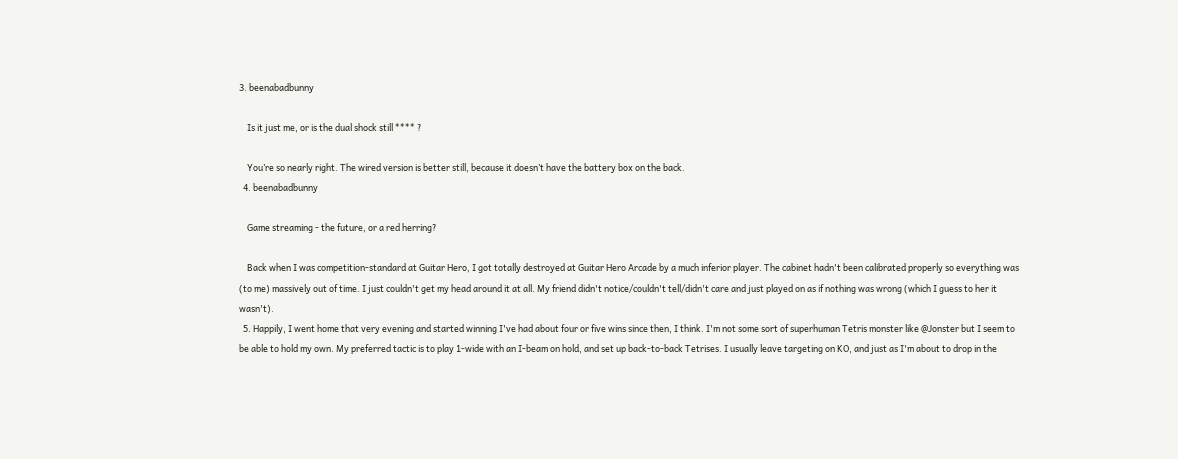3. beenabadbunny

    Is it just me, or is the dual shock still **** ?

    You’re so nearly right. The wired version is better still, because it doesn’t have the battery box on the back.
  4. beenabadbunny

    Game streaming - the future, or a red herring?

    Back when I was competition-standard at Guitar Hero, I got totally destroyed at Guitar Hero Arcade by a much inferior player. The cabinet hadn't been calibrated properly so everything was (to me) massively out of time. I just couldn't get my head around it at all. My friend didn't notice/couldn't tell/didn't care and just played on as if nothing was wrong (which I guess to her it wasn't).
  5. Happily, I went home that very evening and started winning I've had about four or five wins since then, I think. I'm not some sort of superhuman Tetris monster like @Jonster but I seem to be able to hold my own. My preferred tactic is to play 1-wide with an I-beam on hold, and set up back-to-back Tetrises. I usually leave targeting on KO, and just as I'm about to drop in the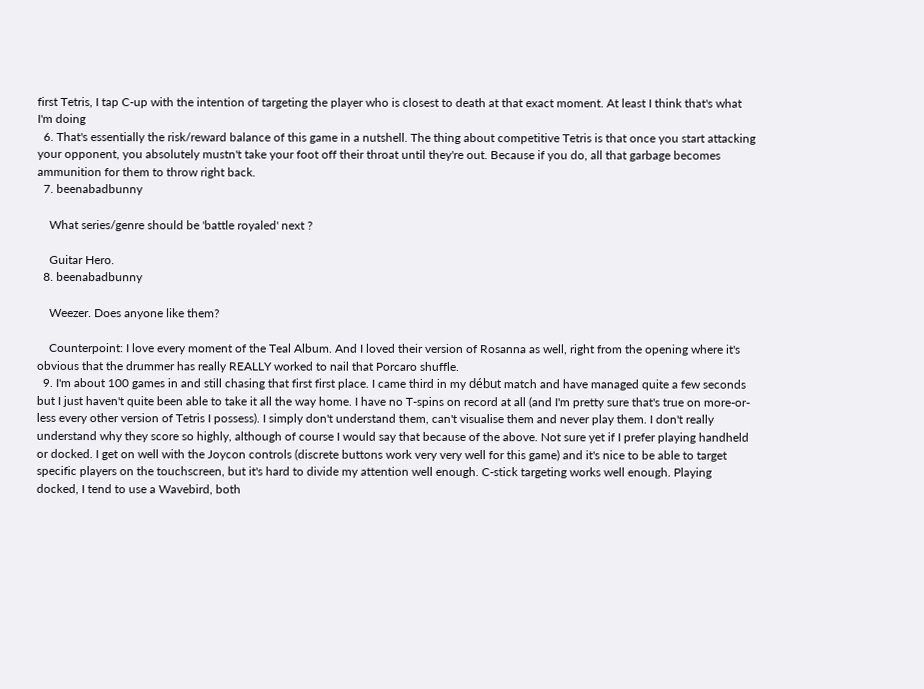first Tetris, I tap C-up with the intention of targeting the player who is closest to death at that exact moment. At least I think that's what I'm doing
  6. That's essentially the risk/reward balance of this game in a nutshell. The thing about competitive Tetris is that once you start attacking your opponent, you absolutely mustn't take your foot off their throat until they're out. Because if you do, all that garbage becomes ammunition for them to throw right back.
  7. beenabadbunny

    What series/genre should be 'battle royaled' next ?

    Guitar Hero.
  8. beenabadbunny

    Weezer. Does anyone like them?

    Counterpoint: I love every moment of the Teal Album. And I loved their version of Rosanna as well, right from the opening where it's obvious that the drummer has really REALLY worked to nail that Porcaro shuffle.
  9. I'm about 100 games in and still chasing that first first place. I came third in my début match and have managed quite a few seconds but I just haven't quite been able to take it all the way home. I have no T-spins on record at all (and I'm pretty sure that's true on more-or-less every other version of Tetris I possess). I simply don't understand them, can't visualise them and never play them. I don't really understand why they score so highly, although of course I would say that because of the above. Not sure yet if I prefer playing handheld or docked. I get on well with the Joycon controls (discrete buttons work very very well for this game) and it's nice to be able to target specific players on the touchscreen, but it's hard to divide my attention well enough. C-stick targeting works well enough. Playing docked, I tend to use a Wavebird, both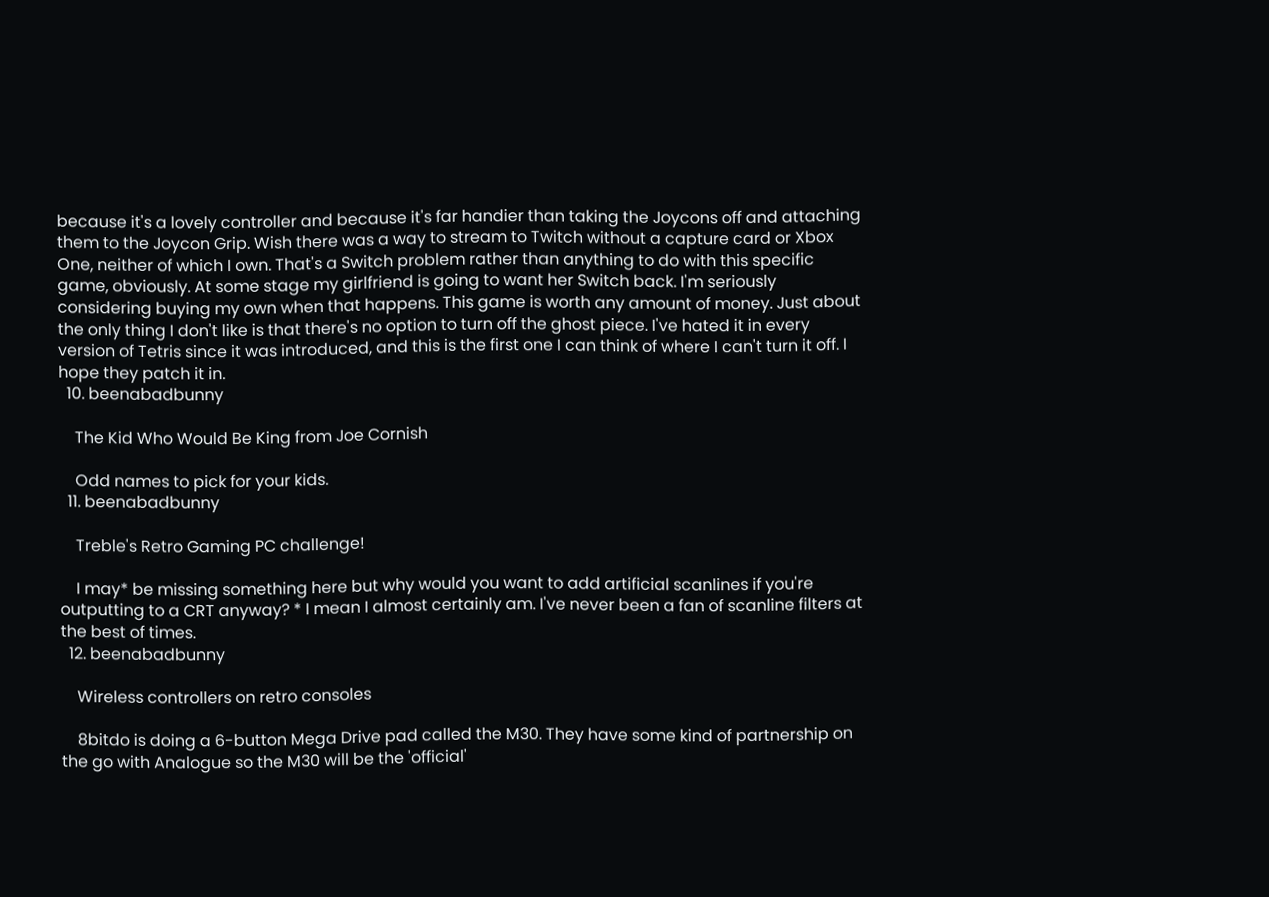because it's a lovely controller and because it's far handier than taking the Joycons off and attaching them to the Joycon Grip. Wish there was a way to stream to Twitch without a capture card or Xbox One, neither of which I own. That's a Switch problem rather than anything to do with this specific game, obviously. At some stage my girlfriend is going to want her Switch back. I'm seriously considering buying my own when that happens. This game is worth any amount of money. Just about the only thing I don't like is that there's no option to turn off the ghost piece. I've hated it in every version of Tetris since it was introduced, and this is the first one I can think of where I can't turn it off. I hope they patch it in.
  10. beenabadbunny

    The Kid Who Would Be King from Joe Cornish

    Odd names to pick for your kids.
  11. beenabadbunny

    Treble's Retro Gaming PC challenge!

    I may* be missing something here but why would you want to add artificial scanlines if you're outputting to a CRT anyway? * I mean I almost certainly am. I've never been a fan of scanline filters at the best of times.
  12. beenabadbunny

    Wireless controllers on retro consoles

    8bitdo is doing a 6-button Mega Drive pad called the M30. They have some kind of partnership on the go with Analogue so the M30 will be the 'official'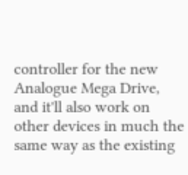controller for the new Analogue Mega Drive, and it'll also work on other devices in much the same way as the existing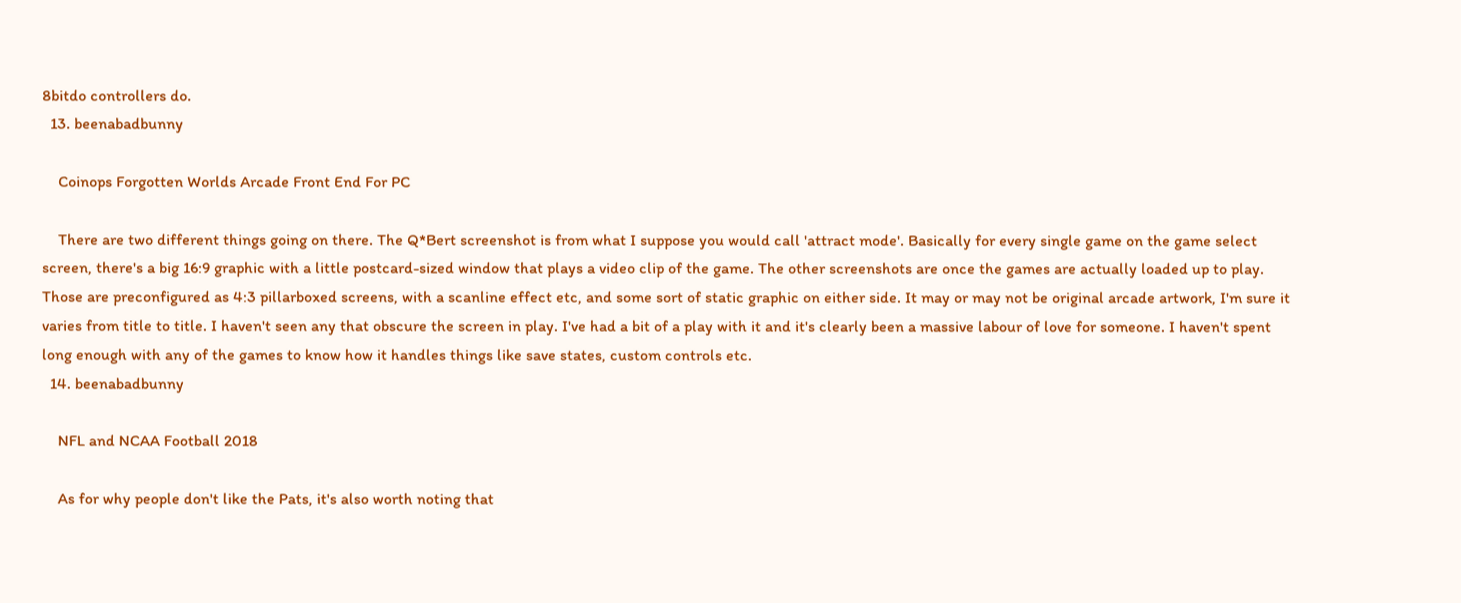8bitdo controllers do.
  13. beenabadbunny

    Coinops Forgotten Worlds Arcade Front End For PC

    There are two different things going on there. The Q*Bert screenshot is from what I suppose you would call 'attract mode'. Basically for every single game on the game select screen, there's a big 16:9 graphic with a little postcard-sized window that plays a video clip of the game. The other screenshots are once the games are actually loaded up to play. Those are preconfigured as 4:3 pillarboxed screens, with a scanline effect etc, and some sort of static graphic on either side. It may or may not be original arcade artwork, I'm sure it varies from title to title. I haven't seen any that obscure the screen in play. I've had a bit of a play with it and it's clearly been a massive labour of love for someone. I haven't spent long enough with any of the games to know how it handles things like save states, custom controls etc.
  14. beenabadbunny

    NFL and NCAA Football 2018

    As for why people don't like the Pats, it's also worth noting that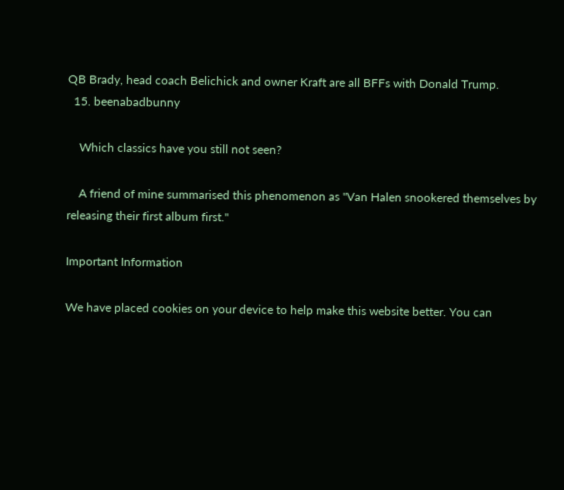QB Brady, head coach Belichick and owner Kraft are all BFFs with Donald Trump.
  15. beenabadbunny

    Which classics have you still not seen?

    A friend of mine summarised this phenomenon as "Van Halen snookered themselves by releasing their first album first."

Important Information

We have placed cookies on your device to help make this website better. You can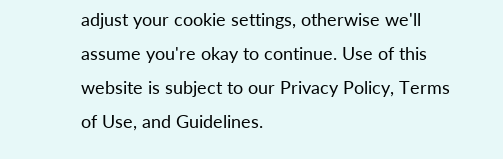adjust your cookie settings, otherwise we'll assume you're okay to continue. Use of this website is subject to our Privacy Policy, Terms of Use, and Guidelines.